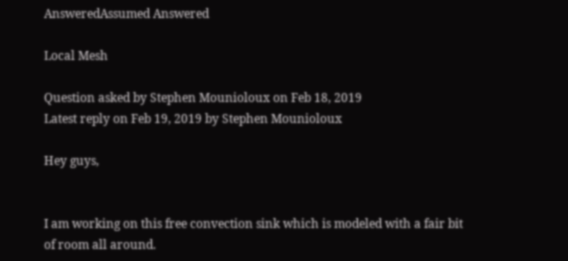AnsweredAssumed Answered

Local Mesh

Question asked by Stephen Mounioloux on Feb 18, 2019
Latest reply on Feb 19, 2019 by Stephen Mounioloux

Hey guys,


I am working on this free convection sink which is modeled with a fair bit of room all around.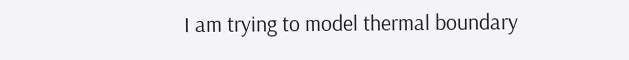I am trying to model thermal boundary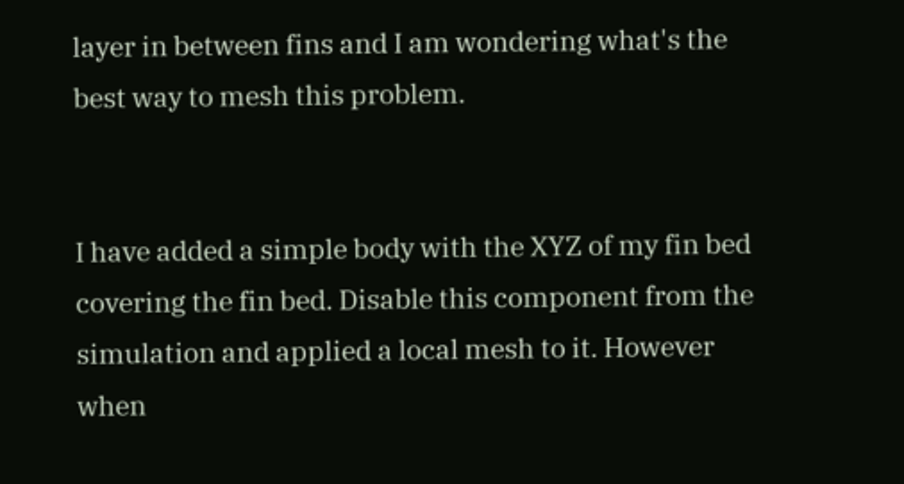layer in between fins and I am wondering what's the best way to mesh this problem.


I have added a simple body with the XYZ of my fin bed covering the fin bed. Disable this component from the simulation and applied a local mesh to it. However when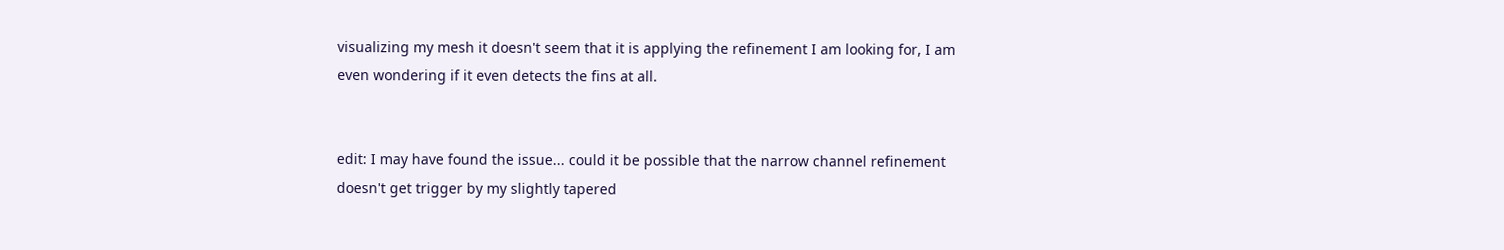visualizing my mesh it doesn't seem that it is applying the refinement I am looking for, I am even wondering if it even detects the fins at all.


edit: I may have found the issue... could it be possible that the narrow channel refinement doesn't get trigger by my slightly tapered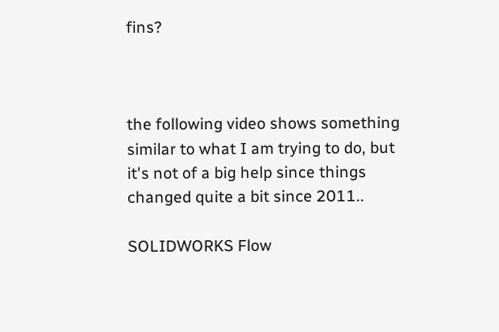fins?



the following video shows something similar to what I am trying to do, but it's not of a big help since things changed quite a bit since 2011..

SOLIDWORKS Flow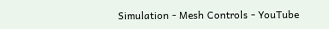Simulation - Mesh Controls - YouTube